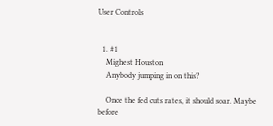User Controls


  1. #1
    Mighest Houston
    Anybody jumping in on this?

    Once the fed cuts rates, it should soar. Maybe before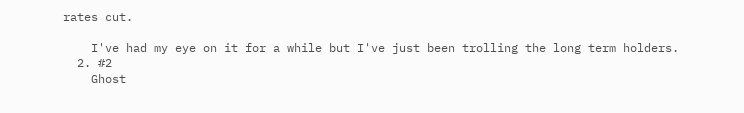rates cut.

    I've had my eye on it for a while but I've just been trolling the long term holders.
  2. #2
    Ghost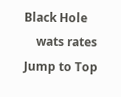Black Hole
    wats rates
Jump to Top